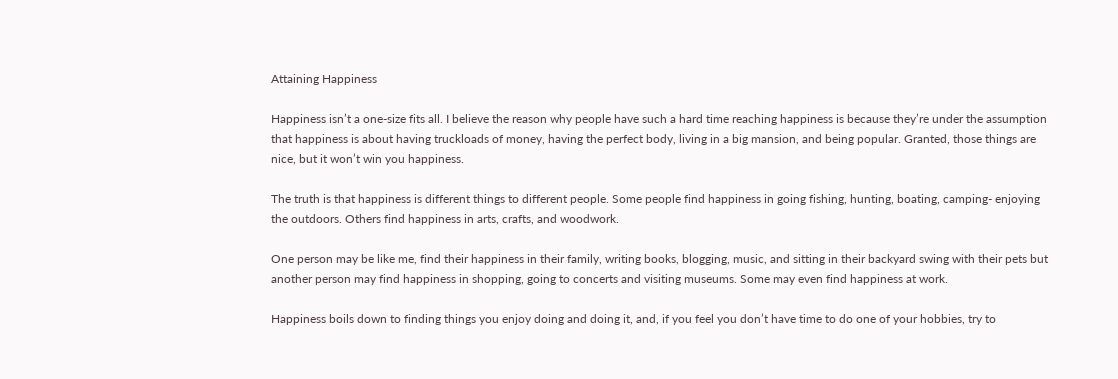Attaining Happiness

Happiness isn’t a one-size fits all. I believe the reason why people have such a hard time reaching happiness is because they’re under the assumption that happiness is about having truckloads of money, having the perfect body, living in a big mansion, and being popular. Granted, those things are nice, but it won’t win you happiness.

The truth is that happiness is different things to different people. Some people find happiness in going fishing, hunting, boating, camping- enjoying the outdoors. Others find happiness in arts, crafts, and woodwork.

One person may be like me, find their happiness in their family, writing books, blogging, music, and sitting in their backyard swing with their pets but another person may find happiness in shopping, going to concerts and visiting museums. Some may even find happiness at work.

Happiness boils down to finding things you enjoy doing and doing it, and, if you feel you don’t have time to do one of your hobbies, try to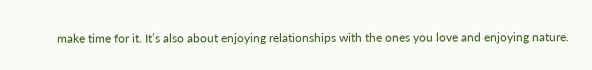make time for it. It’s also about enjoying relationships with the ones you love and enjoying nature.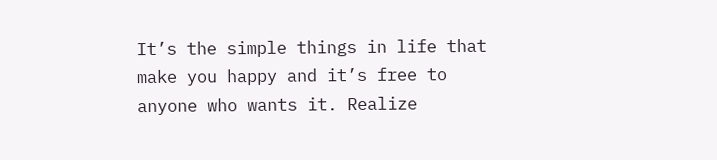It’s the simple things in life that make you happy and it’s free to anyone who wants it. Realize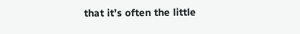that it’s often the little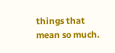things that mean so much.